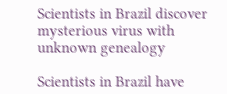Scientists in Brazil discover mysterious virus with unknown genealogy

Scientists in Brazil have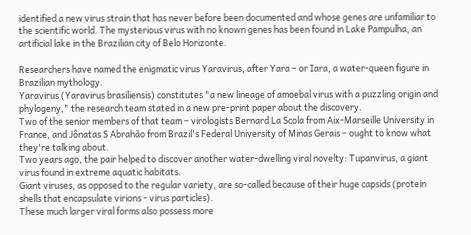identified a new virus strain that has never before been documented and whose genes are unfamiliar to the scientific world. The mysterious virus with no known genes has been found in Lake Pampulha, an artificial lake in the Brazilian city of Belo Horizonte.

Researchers have named the enigmatic virus Yaravirus, after Yara – or Iara, a water-queen figure in Brazilian mythology.
Yaravirus (Yaravirus brasiliensis) constitutes "a new lineage of amoebal virus with a puzzling origin and phylogeny," the research team stated in a new pre-print paper about the discovery.
Two of the senior members of that team – virologists Bernard La Scola from Aix-Marseille University in France, and Jônatas S Abrahão from Brazil's Federal University of Minas Gerais – ought to know what they're talking about.
Two years ago, the pair helped to discover another water-dwelling viral novelty: Tupanvirus, a giant virus found in extreme aquatic habitats.
Giant viruses, as opposed to the regular variety, are so-called because of their huge capsids (protein shells that encapsulate virions - virus particles).
These much larger viral forms also possess more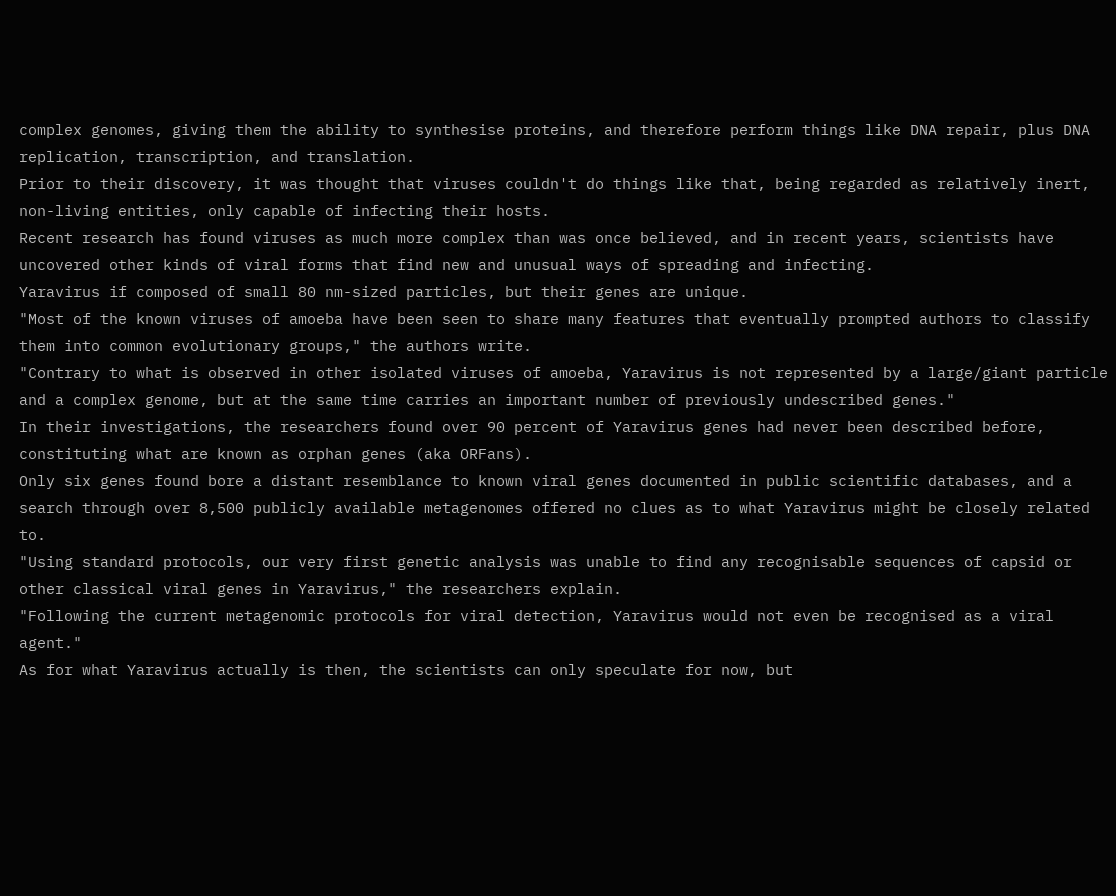complex genomes, giving them the ability to synthesise proteins, and therefore perform things like DNA repair, plus DNA replication, transcription, and translation.
Prior to their discovery, it was thought that viruses couldn't do things like that, being regarded as relatively inert, non-living entities, only capable of infecting their hosts.
Recent research has found viruses as much more complex than was once believed, and in recent years, scientists have uncovered other kinds of viral forms that find new and unusual ways of spreading and infecting.
Yaravirus if composed of small 80 nm-sized particles, but their genes are unique.
"Most of the known viruses of amoeba have been seen to share many features that eventually prompted authors to classify them into common evolutionary groups," the authors write.
"Contrary to what is observed in other isolated viruses of amoeba, Yaravirus is not represented by a large/giant particle and a complex genome, but at the same time carries an important number of previously undescribed genes."
In their investigations, the researchers found over 90 percent of Yaravirus genes had never been described before, constituting what are known as orphan genes (aka ORFans).
Only six genes found bore a distant resemblance to known viral genes documented in public scientific databases, and a search through over 8,500 publicly available metagenomes offered no clues as to what Yaravirus might be closely related to.
"Using standard protocols, our very first genetic analysis was unable to find any recognisable sequences of capsid or other classical viral genes in Yaravirus," the researchers explain.
"Following the current metagenomic protocols for viral detection, Yaravirus would not even be recognised as a viral agent."
As for what Yaravirus actually is then, the scientists can only speculate for now, but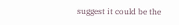suggest it could be the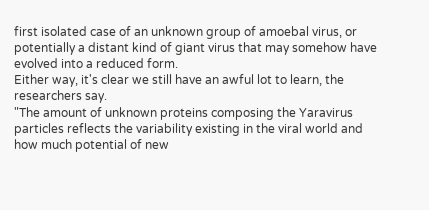first isolated case of an unknown group of amoebal virus, or potentially a distant kind of giant virus that may somehow have evolved into a reduced form.
Either way, it's clear we still have an awful lot to learn, the researchers say.
"The amount of unknown proteins composing the Yaravirus particles reflects the variability existing in the viral world and how much potential of new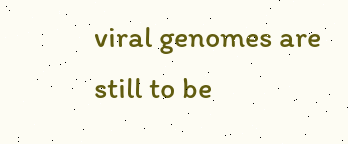viral genomes are still to be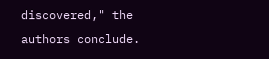discovered," the authors conclude.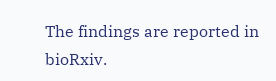The findings are reported in bioRxiv.